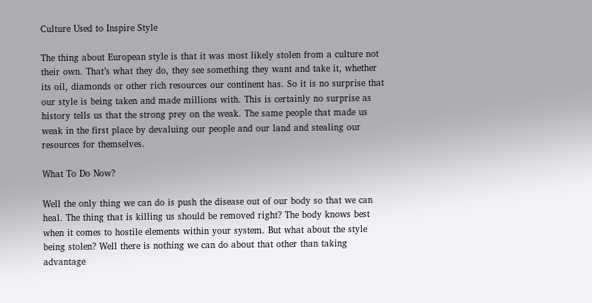Culture Used to Inspire Style

The thing about European style is that it was most likely stolen from a culture not their own. That’s what they do, they see something they want and take it, whether its oil, diamonds or other rich resources our continent has. So it is no surprise that our style is being taken and made millions with. This is certainly no surprise as history tells us that the strong prey on the weak. The same people that made us weak in the first place by devaluing our people and our land and stealing our resources for themselves.

What To Do Now?

Well the only thing we can do is push the disease out of our body so that we can heal. The thing that is killing us should be removed right? The body knows best when it comes to hostile elements within your system. But what about the style being stolen? Well there is nothing we can do about that other than taking advantage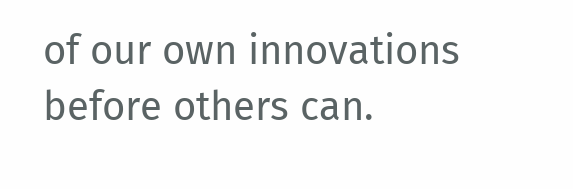of our own innovations before others can.